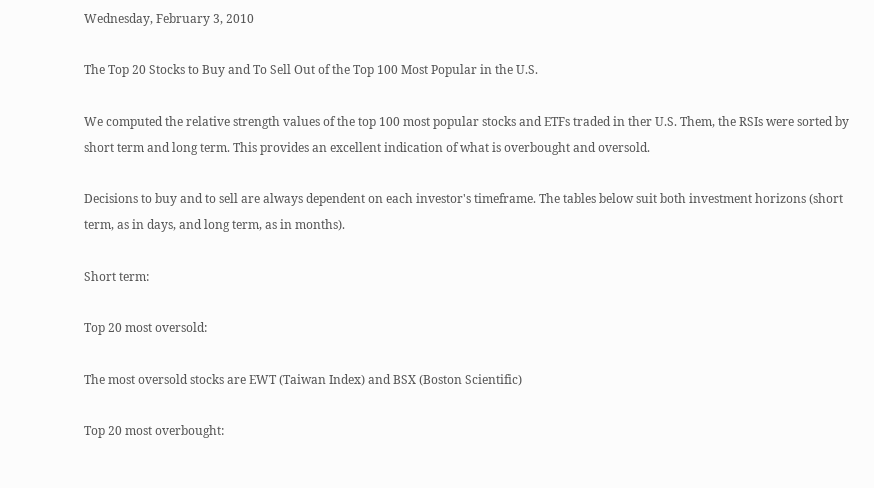Wednesday, February 3, 2010

The Top 20 Stocks to Buy and To Sell Out of the Top 100 Most Popular in the U.S.

We computed the relative strength values of the top 100 most popular stocks and ETFs traded in ther U.S. Them, the RSIs were sorted by short term and long term. This provides an excellent indication of what is overbought and oversold.

Decisions to buy and to sell are always dependent on each investor's timeframe. The tables below suit both investment horizons (short term, as in days, and long term, as in months).

Short term:

Top 20 most oversold:

The most oversold stocks are EWT (Taiwan Index) and BSX (Boston Scientific)

Top 20 most overbought: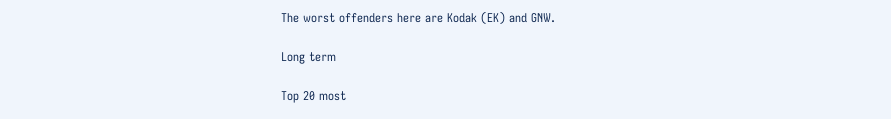The worst offenders here are Kodak (EK) and GNW.

Long term

Top 20 most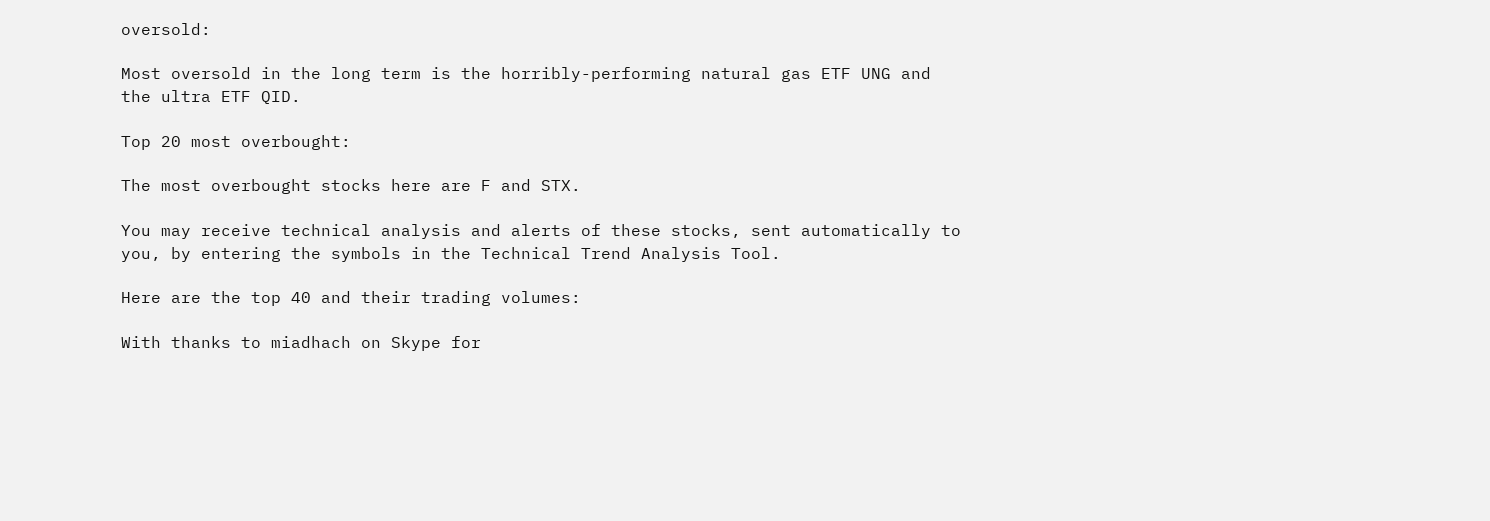oversold:

Most oversold in the long term is the horribly-performing natural gas ETF UNG and the ultra ETF QID.

Top 20 most overbought:

The most overbought stocks here are F and STX.

You may receive technical analysis and alerts of these stocks, sent automatically to you, by entering the symbols in the Technical Trend Analysis Tool.

Here are the top 40 and their trading volumes:

With thanks to miadhach on Skype for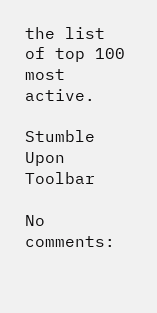the list of top 100 most active.

Stumble Upon Toolbar

No comments: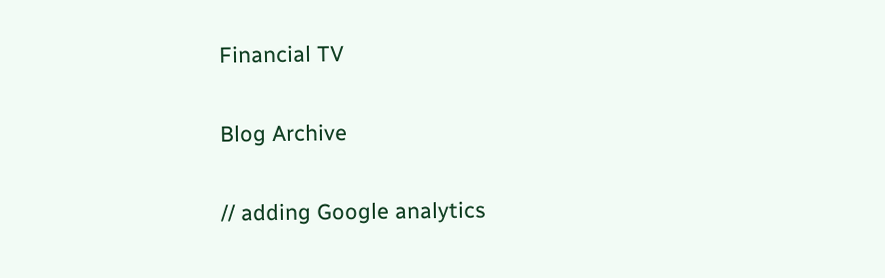Financial TV

Blog Archive

// adding Google analytics